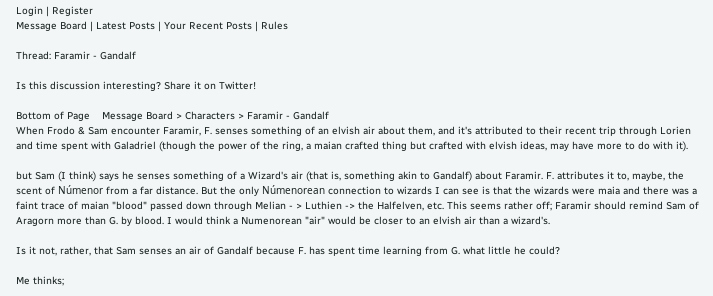Login | Register
Message Board | Latest Posts | Your Recent Posts | Rules

Thread: Faramir - Gandalf

Is this discussion interesting? Share it on Twitter!

Bottom of Page    Message Board > Characters > Faramir - Gandalf
When Frodo & Sam encounter Faramir, F. senses something of an elvish air about them, and it's attributed to their recent trip through Lorien and time spent with Galadriel (though the power of the ring, a maian crafted thing but crafted with elvish ideas, may have more to do with it).

but Sam (I think) says he senses something of a Wizard's air (that is, something akin to Gandalf) about Faramir. F. attributes it to, maybe, the scent of Númenor from a far distance. But the only Númenorean connection to wizards I can see is that the wizards were maia and there was a faint trace of maian "blood" passed down through Melian - > Luthien -> the Halfelven, etc. This seems rather off; Faramir should remind Sam of Aragorn more than G. by blood. I would think a Numenorean "air" would be closer to an elvish air than a wizard's.

Is it not, rather, that Sam senses an air of Gandalf because F. has spent time learning from G. what little he could?

Me thinks;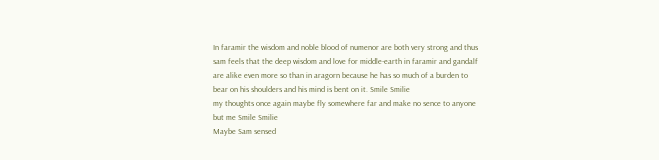In faramir the wisdom and noble blood of numenor are both very strong and thus sam feels that the deep wisdom and love for middle-earth in faramir and gandalf are alike even more so than in aragorn because he has so much of a burden to bear on his shoulders and his mind is bent on it. Smile Smilie
my thoughts once again maybe fly somewhere far and make no sence to anyone but me Smile Smilie
Maybe Sam sensed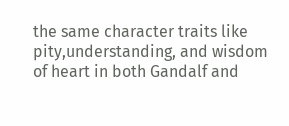the same character traits like pity,understanding, and wisdom of heart in both Gandalf and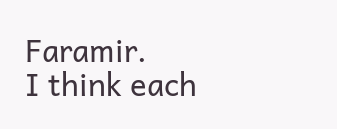Faramir.
I think each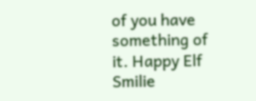of you have something of it. Happy Elf Smilie